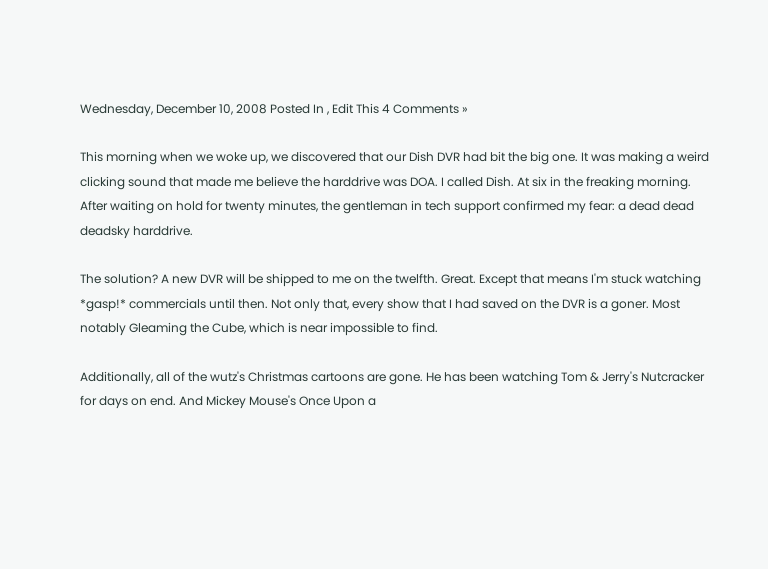Wednesday, December 10, 2008 Posted In , Edit This 4 Comments »

This morning when we woke up, we discovered that our Dish DVR had bit the big one. It was making a weird clicking sound that made me believe the harddrive was DOA. I called Dish. At six in the freaking morning. After waiting on hold for twenty minutes, the gentleman in tech support confirmed my fear: a dead dead deadsky harddrive.

The solution? A new DVR will be shipped to me on the twelfth. Great. Except that means I'm stuck watching *gasp!* commercials until then. Not only that, every show that I had saved on the DVR is a goner. Most notably Gleaming the Cube, which is near impossible to find.

Additionally, all of the wutz's Christmas cartoons are gone. He has been watching Tom & Jerry's Nutcracker for days on end. And Mickey Mouse's Once Upon a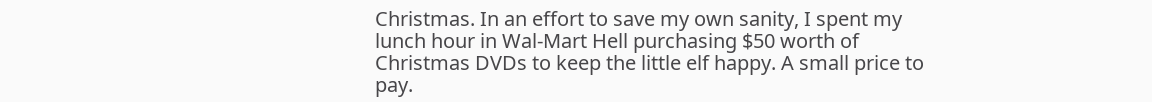Christmas. In an effort to save my own sanity, I spent my lunch hour in Wal-Mart Hell purchasing $50 worth of Christmas DVDs to keep the little elf happy. A small price to pay.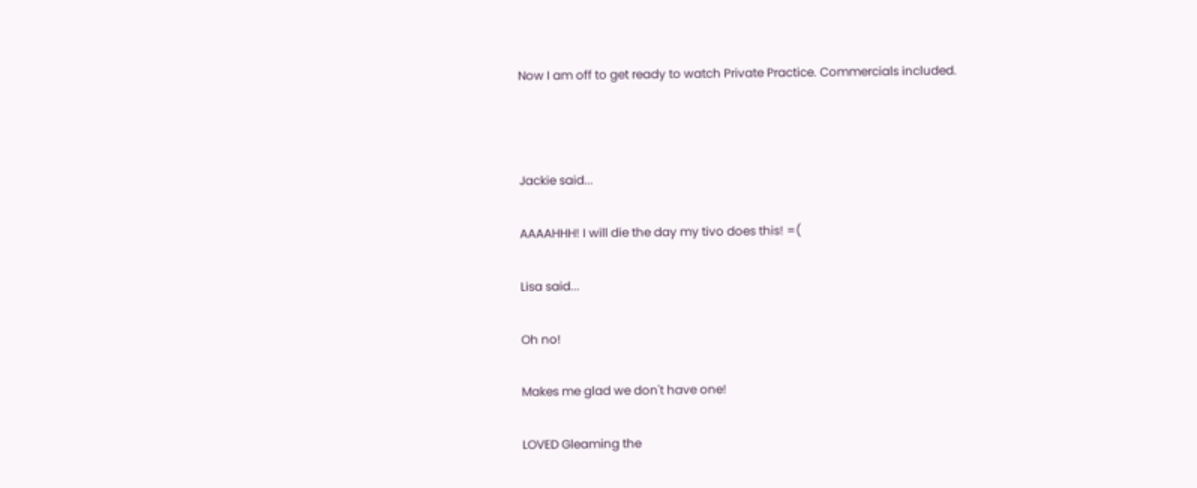Now I am off to get ready to watch Private Practice. Commercials included.



Jackie said...

AAAAHHH! I will die the day my tivo does this! =(

Lisa said...

Oh no!

Makes me glad we don't have one!

LOVED Gleaming the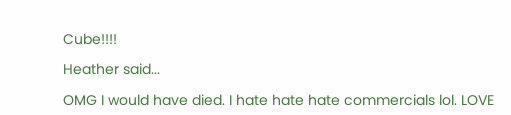Cube!!!!

Heather said...

OMG I would have died. I hate hate hate commercials lol. LOVE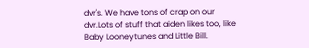dvr's. We have tons of crap on our dvr.Lots of stuff that aiden likes too, like Baby Looneytunes and Little Bill.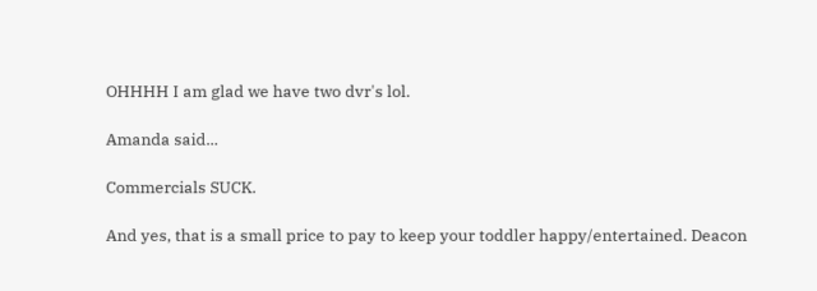OHHHH I am glad we have two dvr's lol.

Amanda said...

Commercials SUCK.

And yes, that is a small price to pay to keep your toddler happy/entertained. Deacon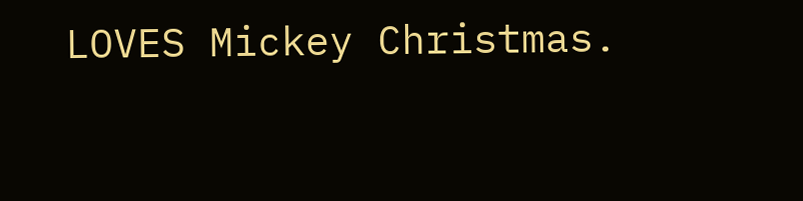LOVES Mickey Christmas.